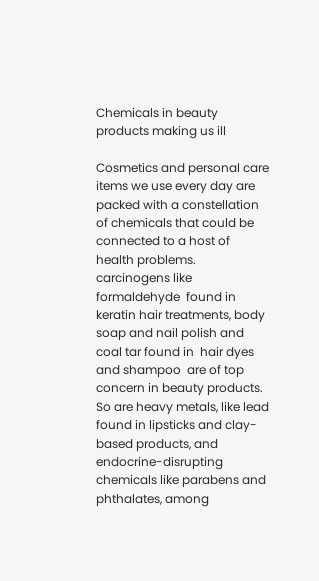Chemicals in beauty products making us ill

Cosmetics and personal care items we use every day are packed with a constellation of chemicals that could be connected to a host of health problems. carcinogens like formaldehyde  found in  keratin hair treatments, body soap and nail polish and coal tar found in  hair dyes and shampoo  are of top concern in beauty products. So are heavy metals, like lead found in lipsticks and clay-based products, and endocrine-disrupting chemicals like parabens and phthalates, among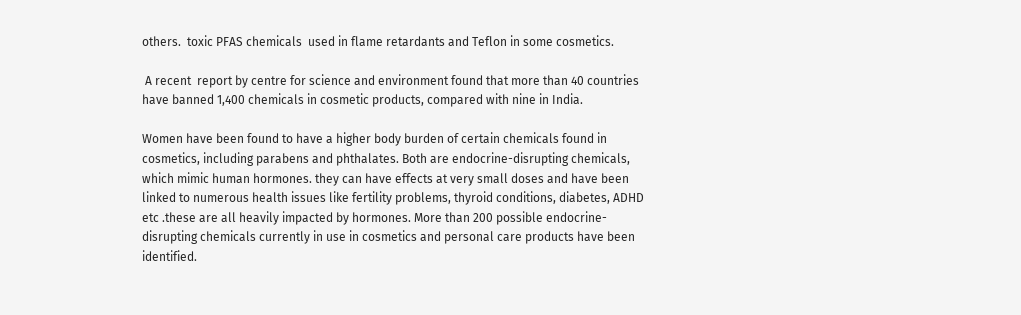others.  toxic PFAS chemicals  used in flame retardants and Teflon in some cosmetics.

 A recent  report by centre for science and environment found that more than 40 countries have banned 1,400 chemicals in cosmetic products, compared with nine in India.

Women have been found to have a higher body burden of certain chemicals found in cosmetics, including parabens and phthalates. Both are endocrine-disrupting chemicals, which mimic human hormones. they can have effects at very small doses and have been linked to numerous health issues like fertility problems, thyroid conditions, diabetes, ADHD etc .these are all heavily impacted by hormones. More than 200 possible endocrine-disrupting chemicals currently in use in cosmetics and personal care products have been identified.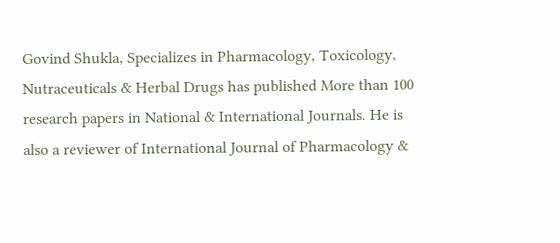Govind Shukla, Specializes in Pharmacology, Toxicology, Nutraceuticals & Herbal Drugs has published More than 100 research papers in National & International Journals. He is also a reviewer of International Journal of Pharmacology &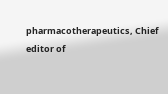pharmacotherapeutics, Chief editor of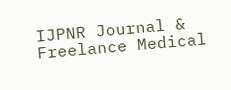IJPNR Journal & Freelance Medical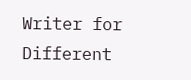Writer for Different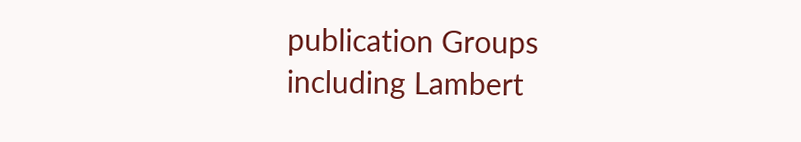publication Groups including Lambert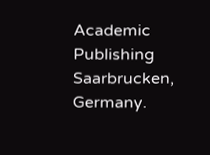Academic Publishing Saarbrucken, Germany.